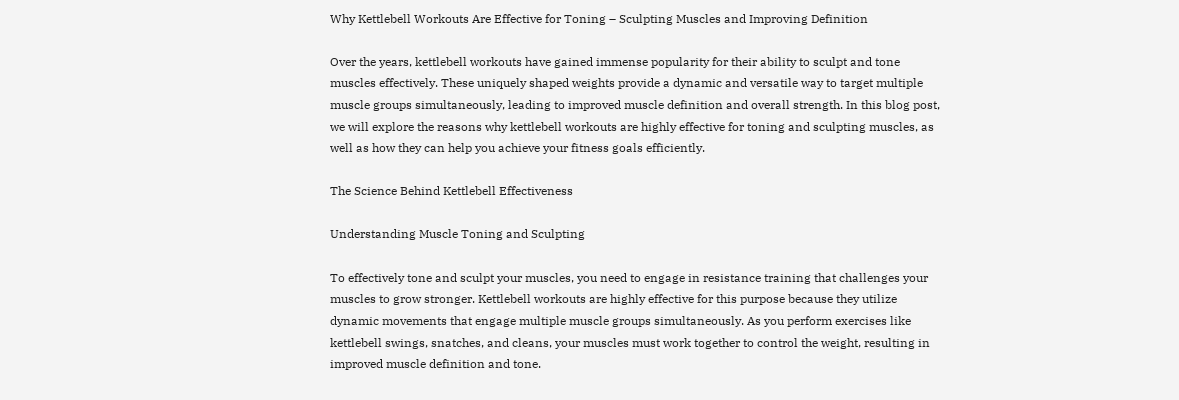Why Kettlebell Workouts Are Effective for Toning – Sculpting Muscles and Improving Definition

Over the years, kettlebell workouts have gained immense popularity for their ability to sculpt and tone muscles effectively. These uniquely shaped weights provide a dynamic and versatile way to target multiple muscle groups simultaneously, leading to improved muscle definition and overall strength. In this blog post, we will explore the reasons why kettlebell workouts are highly effective for toning and sculpting muscles, as well as how they can help you achieve your fitness goals efficiently.

The Science Behind Kettlebell Effectiveness

Understanding Muscle Toning and Sculpting

To effectively tone and sculpt your muscles, you need to engage in resistance training that challenges your muscles to grow stronger. Kettlebell workouts are highly effective for this purpose because they utilize dynamic movements that engage multiple muscle groups simultaneously. As you perform exercises like kettlebell swings, snatches, and cleans, your muscles must work together to control the weight, resulting in improved muscle definition and tone.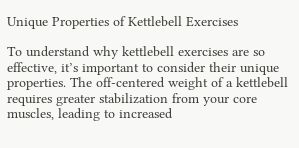Unique Properties of Kettlebell Exercises

To understand why kettlebell exercises are so effective, it’s important to consider their unique properties. The off-centered weight of a kettlebell requires greater stabilization from your core muscles, leading to increased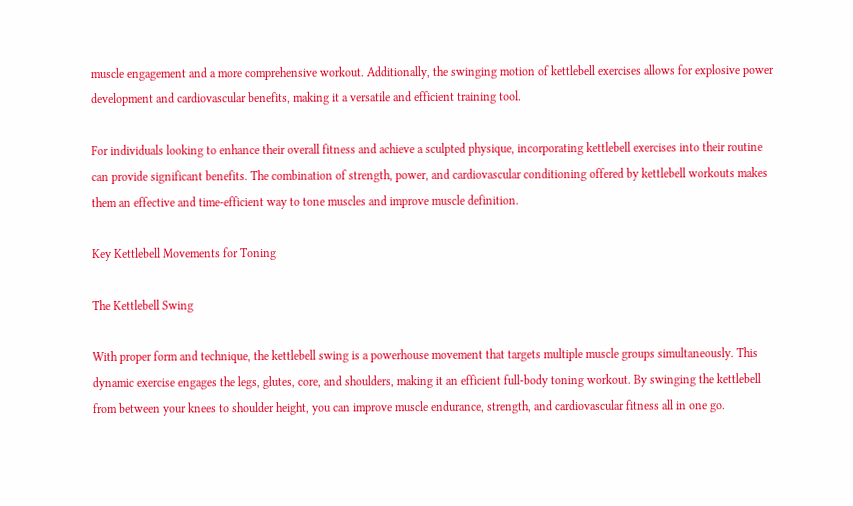muscle engagement and a more comprehensive workout. Additionally, the swinging motion of kettlebell exercises allows for explosive power development and cardiovascular benefits, making it a versatile and efficient training tool.

For individuals looking to enhance their overall fitness and achieve a sculpted physique, incorporating kettlebell exercises into their routine can provide significant benefits. The combination of strength, power, and cardiovascular conditioning offered by kettlebell workouts makes them an effective and time-efficient way to tone muscles and improve muscle definition.

Key Kettlebell Movements for Toning

The Kettlebell Swing

With proper form and technique, the kettlebell swing is a powerhouse movement that targets multiple muscle groups simultaneously. This dynamic exercise engages the legs, glutes, core, and shoulders, making it an efficient full-body toning workout. By swinging the kettlebell from between your knees to shoulder height, you can improve muscle endurance, strength, and cardiovascular fitness all in one go.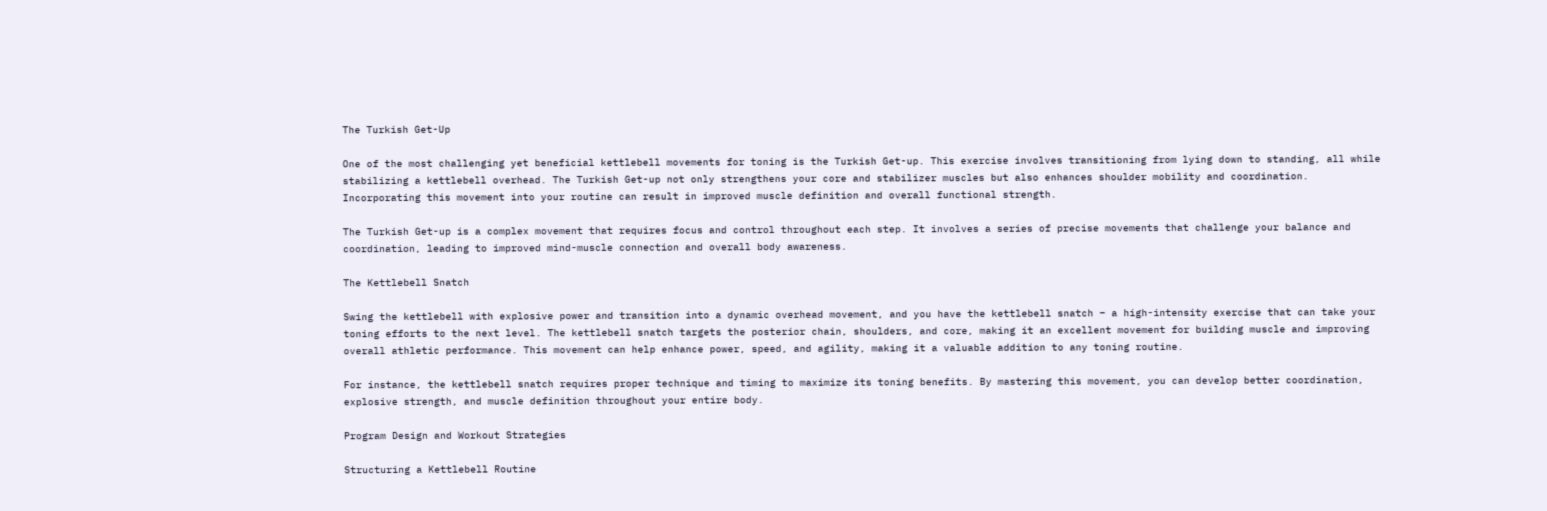The Turkish Get-Up

One of the most challenging yet beneficial kettlebell movements for toning is the Turkish Get-up. This exercise involves transitioning from lying down to standing, all while stabilizing a kettlebell overhead. The Turkish Get-up not only strengthens your core and stabilizer muscles but also enhances shoulder mobility and coordination. Incorporating this movement into your routine can result in improved muscle definition and overall functional strength.

The Turkish Get-up is a complex movement that requires focus and control throughout each step. It involves a series of precise movements that challenge your balance and coordination, leading to improved mind-muscle connection and overall body awareness.

The Kettlebell Snatch

Swing the kettlebell with explosive power and transition into a dynamic overhead movement, and you have the kettlebell snatch – a high-intensity exercise that can take your toning efforts to the next level. The kettlebell snatch targets the posterior chain, shoulders, and core, making it an excellent movement for building muscle and improving overall athletic performance. This movement can help enhance power, speed, and agility, making it a valuable addition to any toning routine.

For instance, the kettlebell snatch requires proper technique and timing to maximize its toning benefits. By mastering this movement, you can develop better coordination, explosive strength, and muscle definition throughout your entire body.

Program Design and Workout Strategies

Structuring a Kettlebell Routine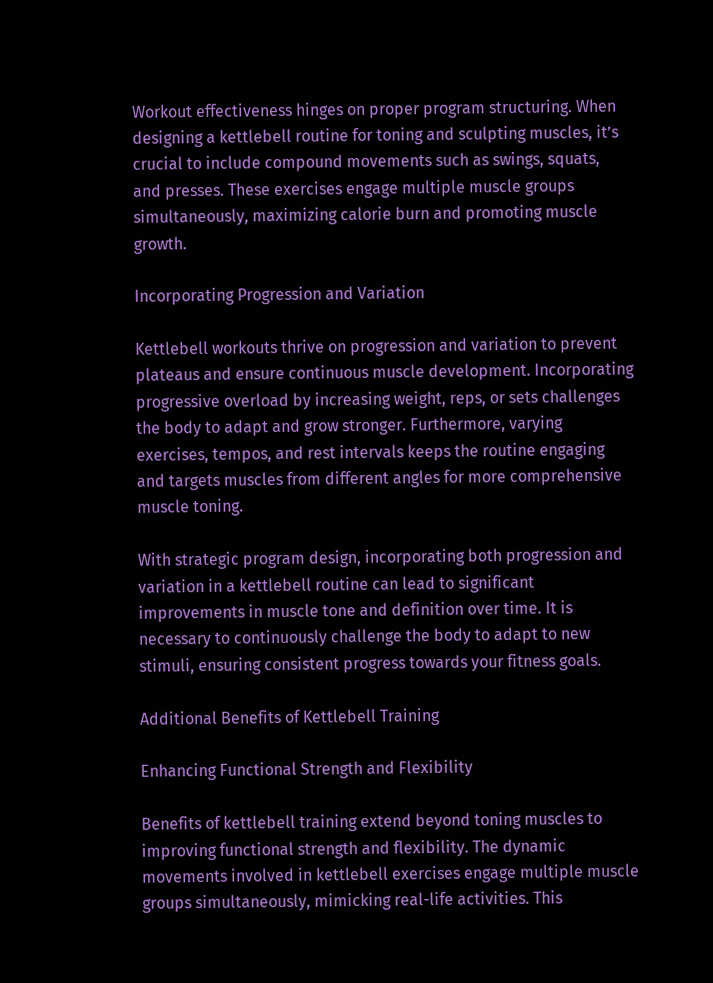Workout effectiveness hinges on proper program structuring. When designing a kettlebell routine for toning and sculpting muscles, it’s crucial to include compound movements such as swings, squats, and presses. These exercises engage multiple muscle groups simultaneously, maximizing calorie burn and promoting muscle growth.

Incorporating Progression and Variation

Kettlebell workouts thrive on progression and variation to prevent plateaus and ensure continuous muscle development. Incorporating progressive overload by increasing weight, reps, or sets challenges the body to adapt and grow stronger. Furthermore, varying exercises, tempos, and rest intervals keeps the routine engaging and targets muscles from different angles for more comprehensive muscle toning.

With strategic program design, incorporating both progression and variation in a kettlebell routine can lead to significant improvements in muscle tone and definition over time. It is necessary to continuously challenge the body to adapt to new stimuli, ensuring consistent progress towards your fitness goals.

Additional Benefits of Kettlebell Training

Enhancing Functional Strength and Flexibility

Benefits of kettlebell training extend beyond toning muscles to improving functional strength and flexibility. The dynamic movements involved in kettlebell exercises engage multiple muscle groups simultaneously, mimicking real-life activities. This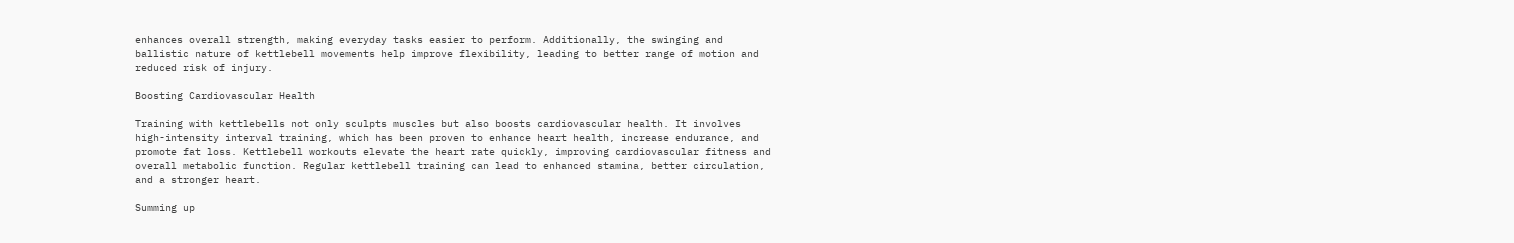enhances overall strength, making everyday tasks easier to perform. Additionally, the swinging and ballistic nature of kettlebell movements help improve flexibility, leading to better range of motion and reduced risk of injury.

Boosting Cardiovascular Health

Training with kettlebells not only sculpts muscles but also boosts cardiovascular health. It involves high-intensity interval training, which has been proven to enhance heart health, increase endurance, and promote fat loss. Kettlebell workouts elevate the heart rate quickly, improving cardiovascular fitness and overall metabolic function. Regular kettlebell training can lead to enhanced stamina, better circulation, and a stronger heart.

Summing up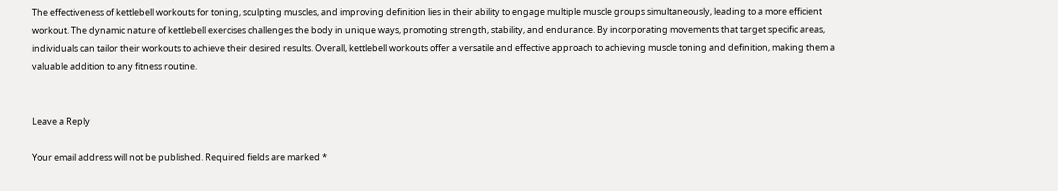The effectiveness of kettlebell workouts for toning, sculpting muscles, and improving definition lies in their ability to engage multiple muscle groups simultaneously, leading to a more efficient workout. The dynamic nature of kettlebell exercises challenges the body in unique ways, promoting strength, stability, and endurance. By incorporating movements that target specific areas, individuals can tailor their workouts to achieve their desired results. Overall, kettlebell workouts offer a versatile and effective approach to achieving muscle toning and definition, making them a valuable addition to any fitness routine.


Leave a Reply

Your email address will not be published. Required fields are marked *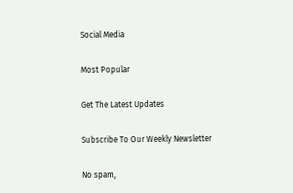Social Media

Most Popular

Get The Latest Updates

Subscribe To Our Weekly Newsletter

No spam,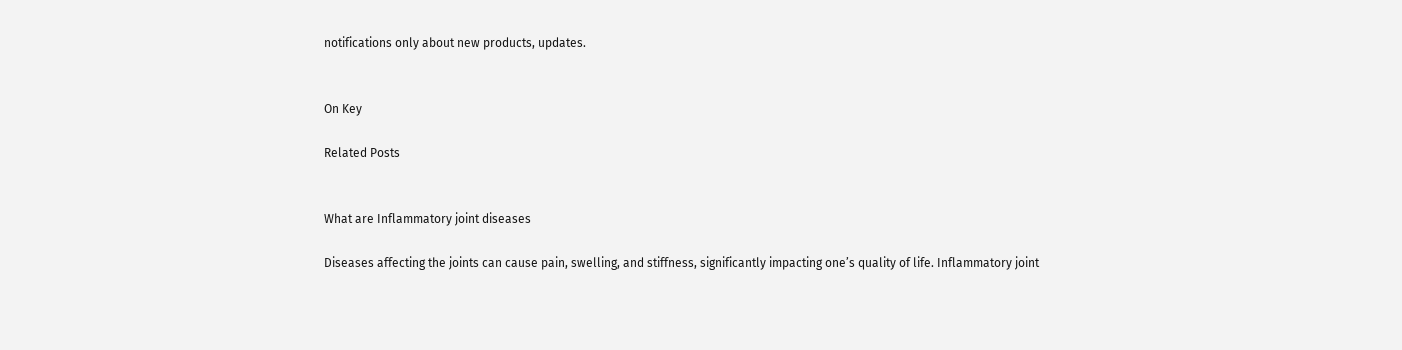notifications only about new products, updates.


On Key

Related Posts


What are Inflammatory joint diseases

Diseases affecting the joints can cause pain, swelling, and stiffness, significantly impacting one’s quality of life. Inflammatory joint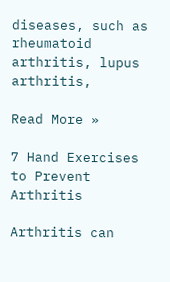diseases, such as rheumatoid arthritis, lupus arthritis,

Read More »

7 Hand Exercises to Prevent Arthritis

Arthritis can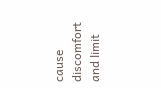cause discomfort and limit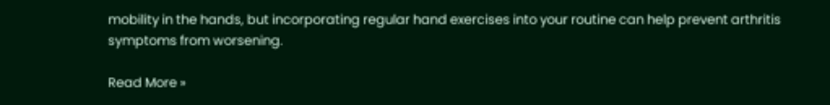mobility in the hands, but incorporating regular hand exercises into your routine can help prevent arthritis symptoms from worsening.

Read More »